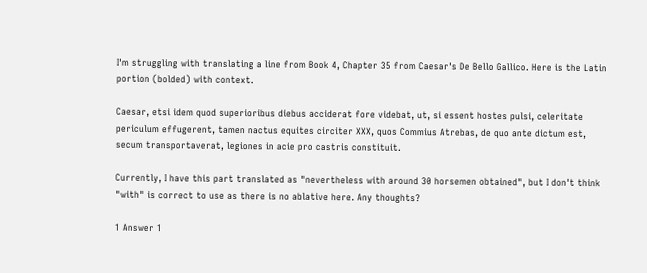I'm struggling with translating a line from Book 4, Chapter 35 from Caesar's De Bello Gallico. Here is the Latin portion (bolded) with context.

Caesar, etsi idem quod superioribus diebus acciderat fore videbat, ut, si essent hostes pulsi, celeritate periculum effugerent, tamen nactus equites circiter XXX, quos Commius Atrebas, de quo ante dictum est, secum transportaverat, legiones in acie pro castris constituit.

Currently, I have this part translated as "nevertheless with around 30 horsemen obtained", but I don't think "with" is correct to use as there is no ablative here. Any thoughts?

1 Answer 1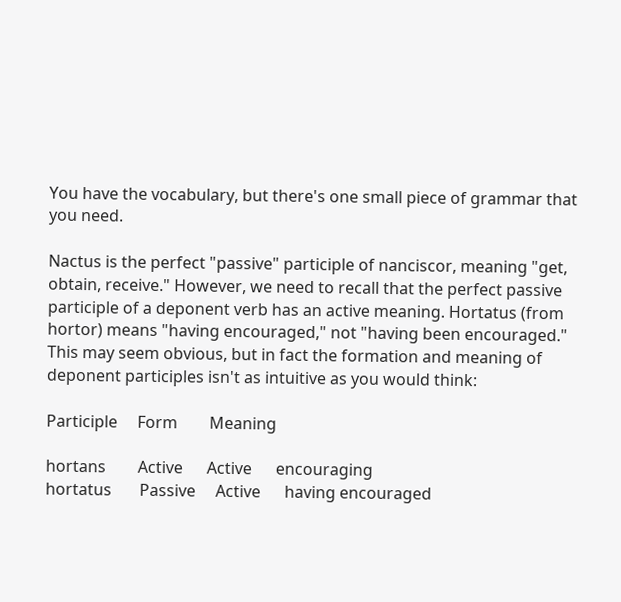You have the vocabulary, but there's one small piece of grammar that you need.

Nactus is the perfect "passive" participle of nanciscor, meaning "get, obtain, receive." However, we need to recall that the perfect passive participle of a deponent verb has an active meaning. Hortatus (from hortor) means "having encouraged," not "having been encouraged." This may seem obvious, but in fact the formation and meaning of deponent participles isn't as intuitive as you would think:

Participle     Form        Meaning

hortans        Active      Active      encouraging
hortatus       Passive     Active      having encouraged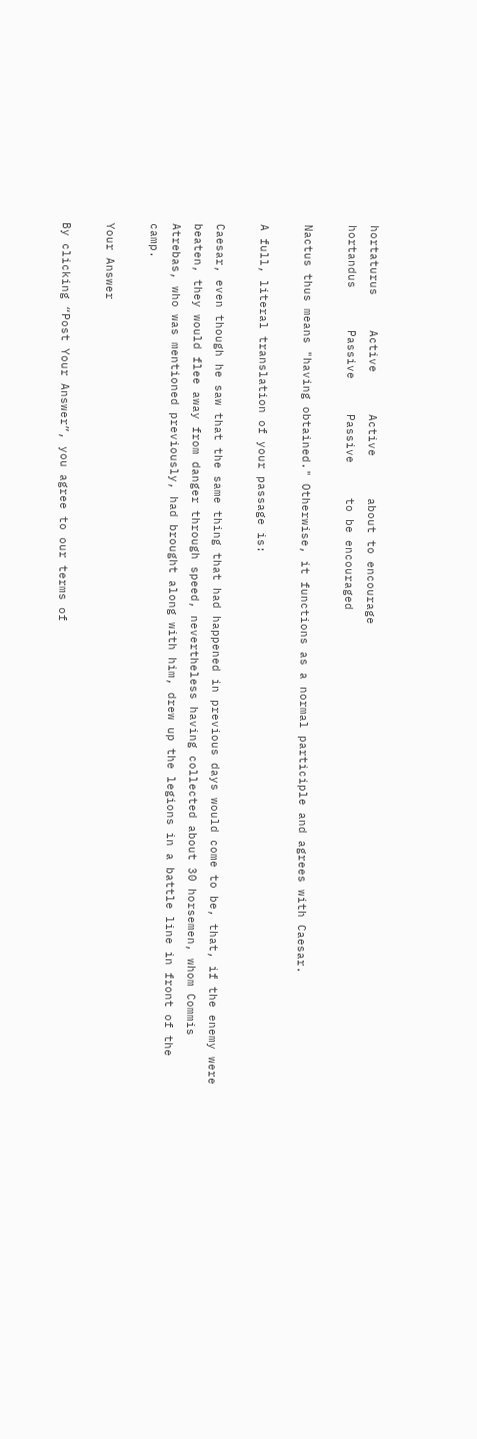hortaturus     Active      Active      about to encourage
hortandus      Passive     Passive     to be encouraged

Nactus thus means "having obtained." Otherwise, it functions as a normal participle and agrees with Caesar.

A full, literal translation of your passage is:

Caesar, even though he saw that the same thing that had happened in previous days would come to be, that, if the enemy were beaten, they would flee away from danger through speed, nevertheless having collected about 30 horsemen, whom Commis Atrebas, who was mentioned previously, had brought along with him, drew up the legions in a battle line in front of the camp.

Your Answer

By clicking “Post Your Answer”, you agree to our terms of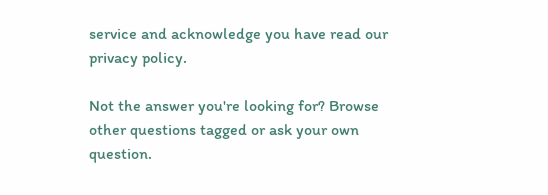service and acknowledge you have read our privacy policy.

Not the answer you're looking for? Browse other questions tagged or ask your own question.